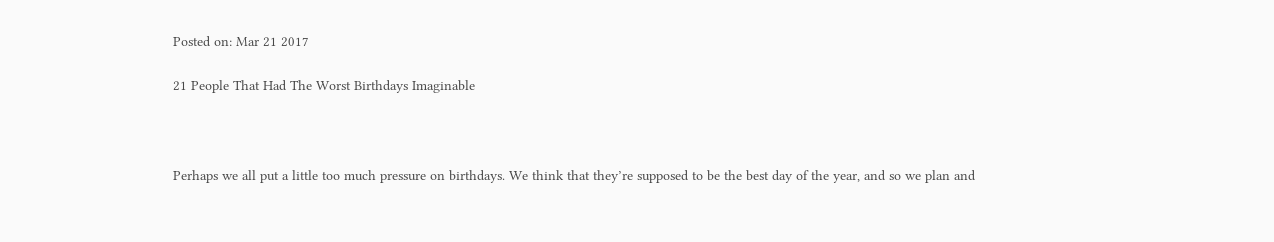Posted on: Mar 21 2017

21 People That Had The Worst Birthdays Imaginable



Perhaps we all put a little too much pressure on birthdays. We think that they’re supposed to be the best day of the year, and so we plan and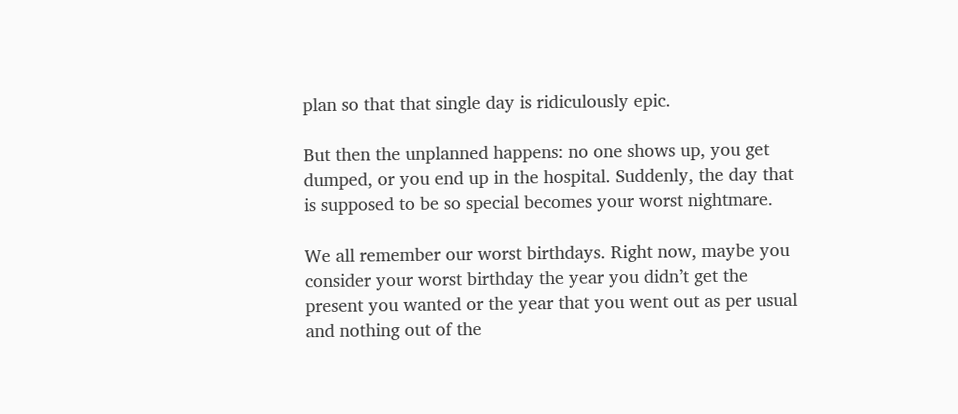plan so that that single day is ridiculously epic.

But then the unplanned happens: no one shows up, you get dumped, or you end up in the hospital. Suddenly, the day that is supposed to be so special becomes your worst nightmare.

We all remember our worst birthdays. Right now, maybe you consider your worst birthday the year you didn’t get the present you wanted or the year that you went out as per usual and nothing out of the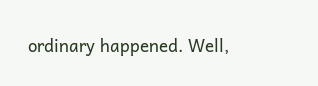ordinary happened. Well,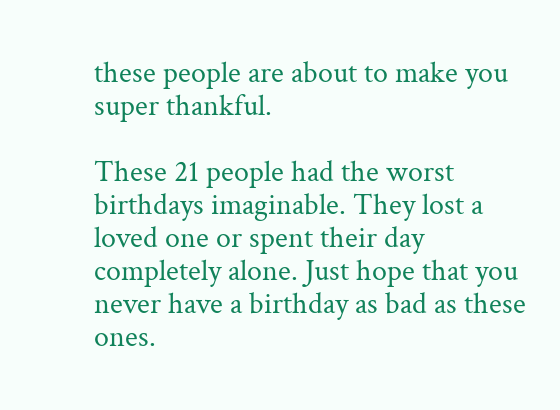these people are about to make you super thankful.

These 21 people had the worst birthdays imaginable. They lost a loved one or spent their day completely alone. Just hope that you never have a birthday as bad as these ones.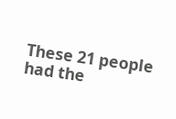These 21 people had the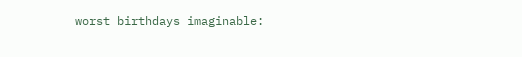worst birthdays imaginable: